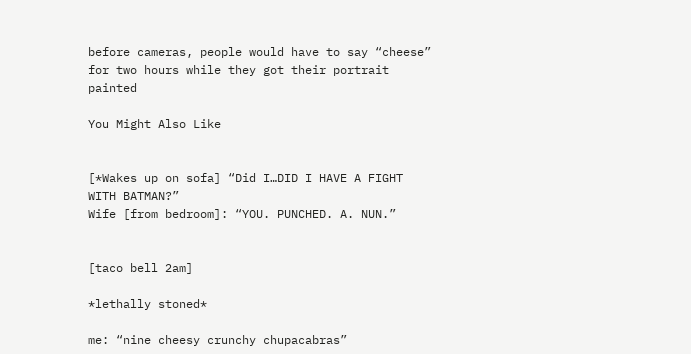before cameras, people would have to say “cheese” for two hours while they got their portrait painted

You Might Also Like


[*Wakes up on sofa] “Did I…DID I HAVE A FIGHT WITH BATMAN?”
Wife [from bedroom]: “YOU. PUNCHED. A. NUN.”


[taco bell 2am]

*lethally stoned*

me: “nine cheesy crunchy chupacabras”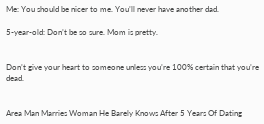Me: You should be nicer to me. You’ll never have another dad.

5-year-old: Don’t be so sure. Mom is pretty.


Don’t give your heart to someone unless you’re 100% certain that you’re dead.


Area Man Marries Woman He Barely Knows After 5 Years Of Dating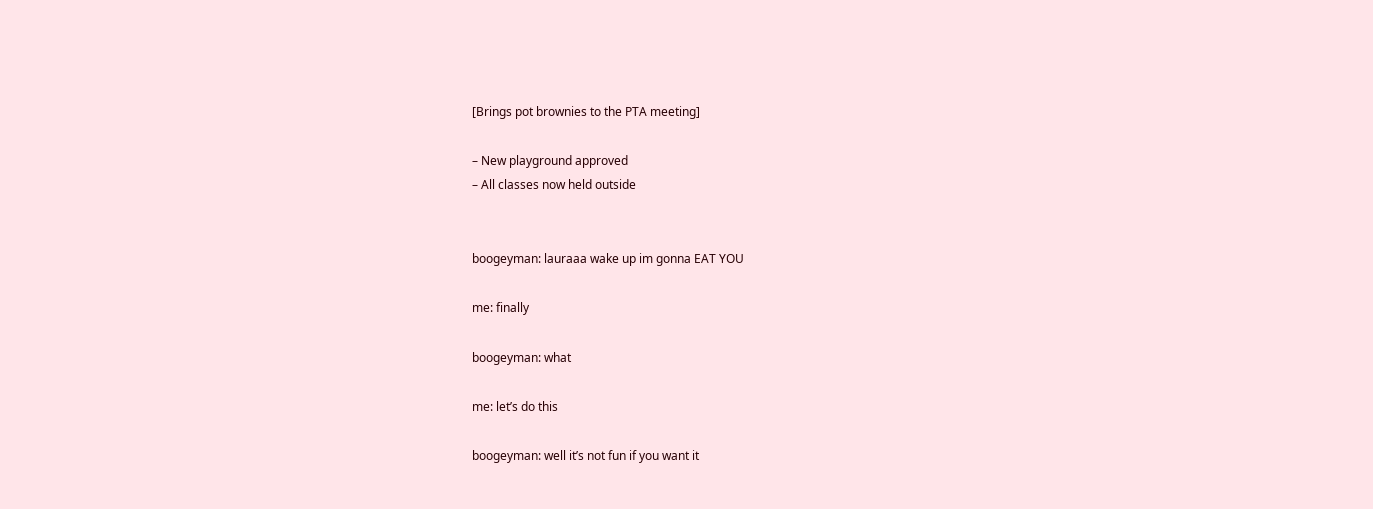[Brings pot brownies to the PTA meeting]

– New playground approved
– All classes now held outside


boogeyman: lauraaa wake up im gonna EAT YOU

me: finally

boogeyman: what

me: let’s do this

boogeyman: well it’s not fun if you want it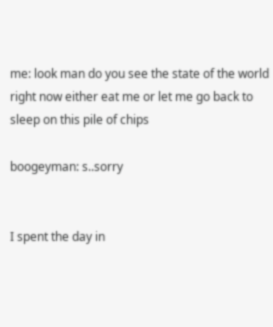me: look man do you see the state of the world right now either eat me or let me go back to sleep on this pile of chips

boogeyman: s..sorry


I spent the day in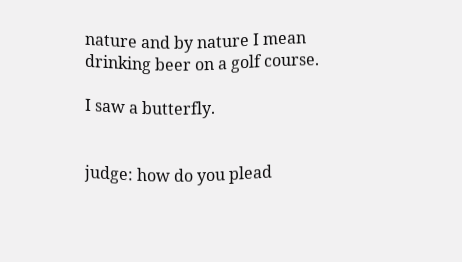nature and by nature I mean drinking beer on a golf course.

I saw a butterfly.


judge: how do you plead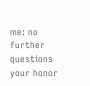me: no further questions your honor